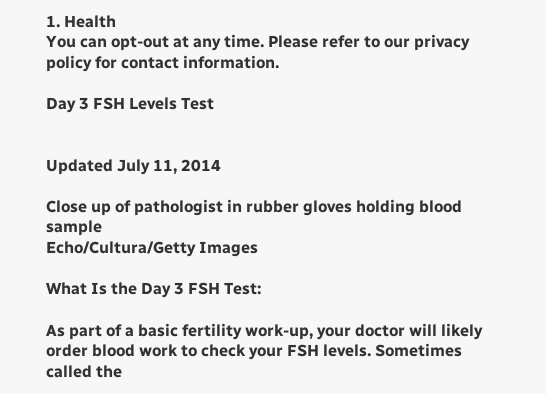1. Health
You can opt-out at any time. Please refer to our privacy policy for contact information.

Day 3 FSH Levels Test


Updated July 11, 2014

Close up of pathologist in rubber gloves holding blood sample
Echo/Cultura/Getty Images

What Is the Day 3 FSH Test:

As part of a basic fertility work-up, your doctor will likely order blood work to check your FSH levels. Sometimes called the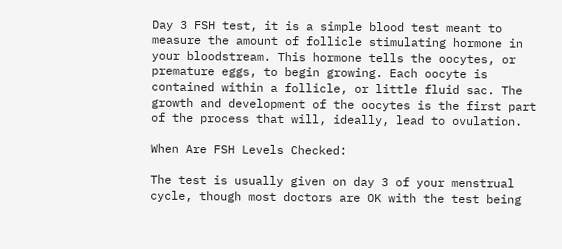Day 3 FSH test, it is a simple blood test meant to measure the amount of follicle stimulating hormone in your bloodstream. This hormone tells the oocytes, or premature eggs, to begin growing. Each oocyte is contained within a follicle, or little fluid sac. The growth and development of the oocytes is the first part of the process that will, ideally, lead to ovulation.

When Are FSH Levels Checked:

The test is usually given on day 3 of your menstrual cycle, though most doctors are OK with the test being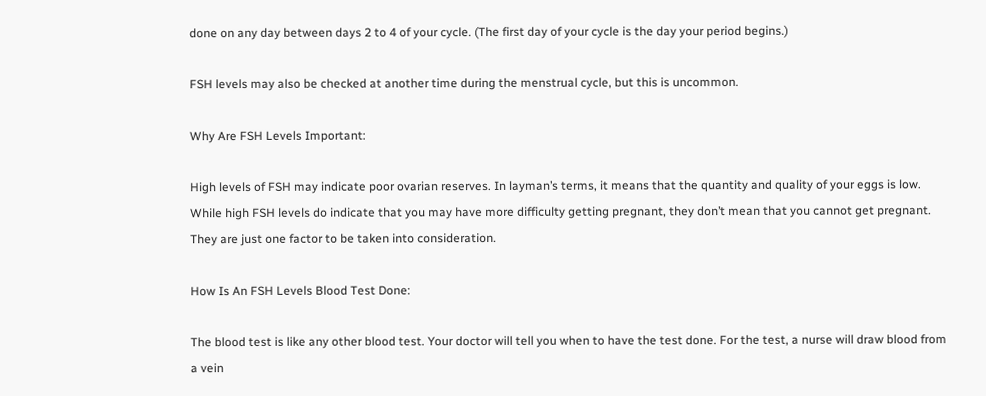done on any day between days 2 to 4 of your cycle. (The first day of your cycle is the day your period begins.)

FSH levels may also be checked at another time during the menstrual cycle, but this is uncommon.

Why Are FSH Levels Important:

High levels of FSH may indicate poor ovarian reserves. In layman’s terms, it means that the quantity and quality of your eggs is low. While high FSH levels do indicate that you may have more difficulty getting pregnant, they don’t mean that you cannot get pregnant. They are just one factor to be taken into consideration.

How Is An FSH Levels Blood Test Done:

The blood test is like any other blood test. Your doctor will tell you when to have the test done. For the test, a nurse will draw blood from a vein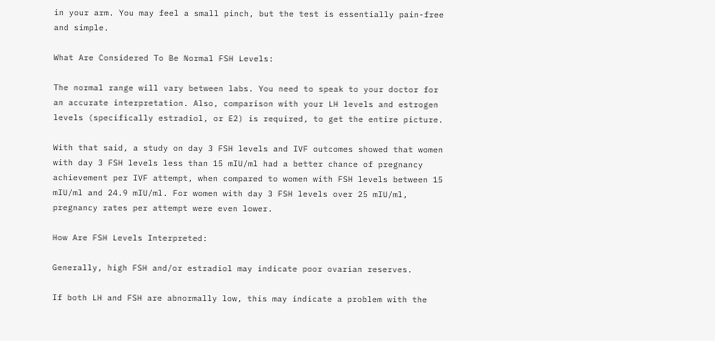in your arm. You may feel a small pinch, but the test is essentially pain-free and simple.

What Are Considered To Be Normal FSH Levels:

The normal range will vary between labs. You need to speak to your doctor for an accurate interpretation. Also, comparison with your LH levels and estrogen levels (specifically estradiol, or E2) is required, to get the entire picture.

With that said, a study on day 3 FSH levels and IVF outcomes showed that women with day 3 FSH levels less than 15 mIU/ml had a better chance of pregnancy achievement per IVF attempt, when compared to women with FSH levels between 15 mIU/ml and 24.9 mIU/ml. For women with day 3 FSH levels over 25 mIU/ml, pregnancy rates per attempt were even lower.

How Are FSH Levels Interpreted:

Generally, high FSH and/or estradiol may indicate poor ovarian reserves.

If both LH and FSH are abnormally low, this may indicate a problem with the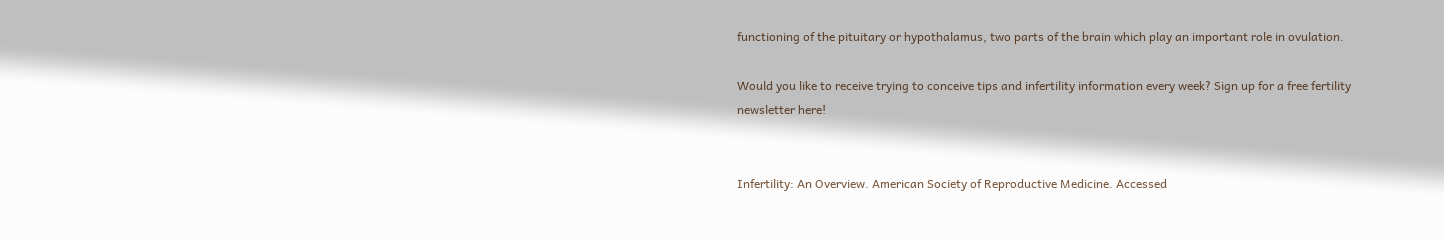functioning of the pituitary or hypothalamus, two parts of the brain which play an important role in ovulation.

Would you like to receive trying to conceive tips and infertility information every week? Sign up for a free fertility newsletter here!


Infertility: An Overview. American Society of Reproductive Medicine. Accessed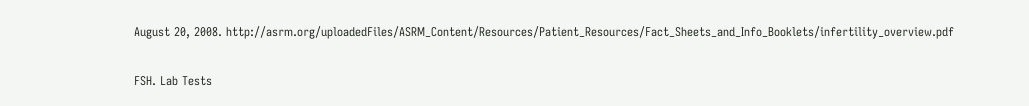August 20, 2008. http://asrm.org/uploadedFiles/ASRM_Content/Resources/Patient_Resources/Fact_Sheets_and_Info_Booklets/infertility_overview.pdf

FSH. Lab Tests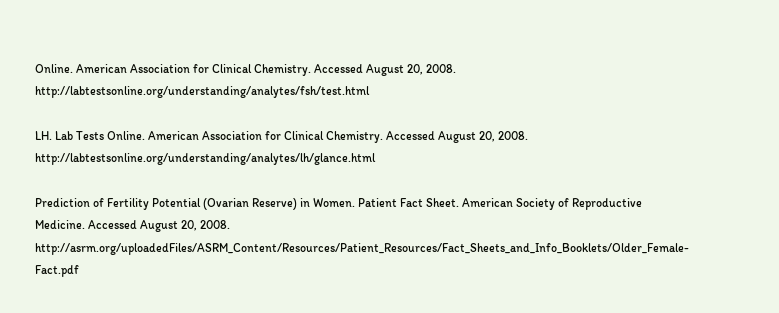Online. American Association for Clinical Chemistry. Accessed August 20, 2008. http://labtestsonline.org/understanding/analytes/fsh/test.html

LH. Lab Tests Online. American Association for Clinical Chemistry. Accessed August 20, 2008. http://labtestsonline.org/understanding/analytes/lh/glance.html

Prediction of Fertility Potential (Ovarian Reserve) in Women. Patient Fact Sheet. American Society of Reproductive Medicine. Accessed August 20, 2008. http://asrm.org/uploadedFiles/ASRM_Content/Resources/Patient_Resources/Fact_Sheets_and_Info_Booklets/Older_Female-Fact.pdf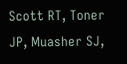Scott RT, Toner JP, Muasher SJ,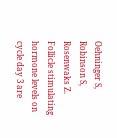Oehninger S, Robinson S, Rosenwaks Z. Follicle stimulating hormone levels on cycle day 3 are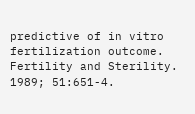predictive of in vitro fertilization outcome. Fertility and Sterility. 1989; 51:651-4.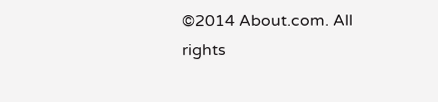©2014 About.com. All rights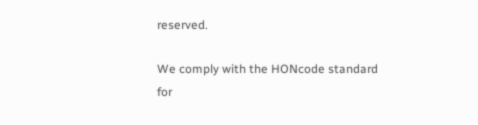reserved.

We comply with the HONcode standard
for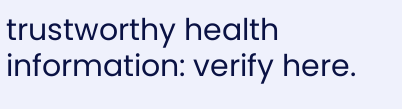trustworthy health
information: verify here.